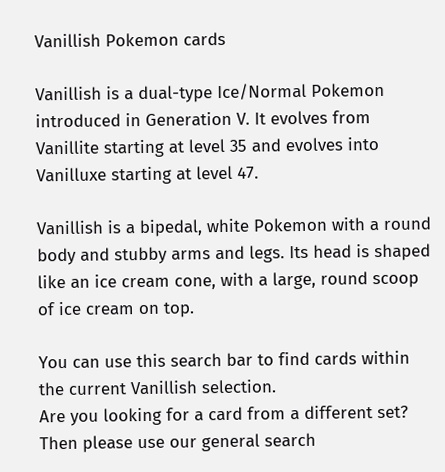Vanillish Pokemon cards

Vanillish is a dual-type Ice/Normal Pokemon introduced in Generation V. It evolves from Vanillite starting at level 35 and evolves into Vanilluxe starting at level 47.

Vanillish is a bipedal, white Pokemon with a round body and stubby arms and legs. Its head is shaped like an ice cream cone, with a large, round scoop of ice cream on top.

You can use this search bar to find cards within the current Vanillish selection.
Are you looking for a card from a different set? Then please use our general search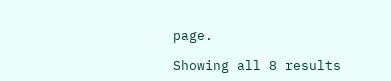page.

Showing all 8 results